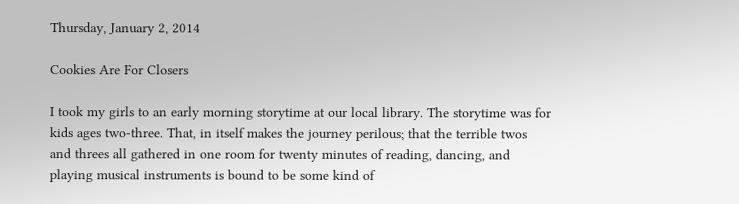Thursday, January 2, 2014

Cookies Are For Closers

I took my girls to an early morning storytime at our local library. The storytime was for kids ages two-three. That, in itself makes the journey perilous; that the terrible twos and threes all gathered in one room for twenty minutes of reading, dancing, and playing musical instruments is bound to be some kind of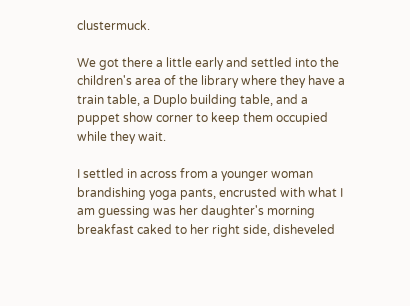clustermuck.

We got there a little early and settled into the children's area of the library where they have a train table, a Duplo building table, and a puppet show corner to keep them occupied while they wait.

I settled in across from a younger woman brandishing yoga pants, encrusted with what I am guessing was her daughter's morning breakfast caked to her right side, disheveled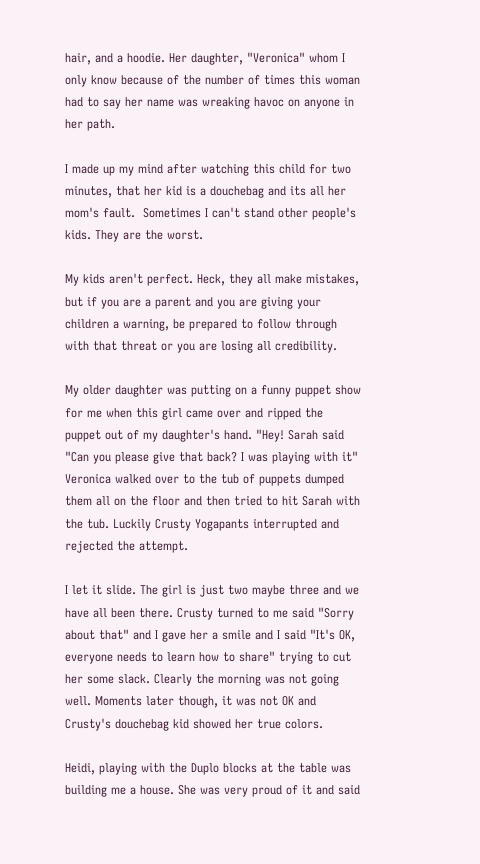hair, and a hoodie. Her daughter, "Veronica" whom I only know because of the number of times this woman had to say her name was wreaking havoc on anyone in her path.

I made up my mind after watching this child for two minutes, that her kid is a douchebag and its all her mom's fault.  Sometimes I can't stand other people's kids. They are the worst.

My kids aren't perfect. Heck, they all make mistakes, but if you are a parent and you are giving your children a warning, be prepared to follow through with that threat or you are losing all credibility.

My older daughter was putting on a funny puppet show for me when this girl came over and ripped the puppet out of my daughter's hand. "Hey! Sarah said "Can you please give that back? I was playing with it" Veronica walked over to the tub of puppets dumped them all on the floor and then tried to hit Sarah with the tub. Luckily Crusty Yogapants interrupted and rejected the attempt.

I let it slide. The girl is just two maybe three and we have all been there. Crusty turned to me said "Sorry about that" and I gave her a smile and I said "It's OK, everyone needs to learn how to share" trying to cut her some slack. Clearly the morning was not going well. Moments later though, it was not OK and Crusty's douchebag kid showed her true colors.

Heidi, playing with the Duplo blocks at the table was building me a house. She was very proud of it and said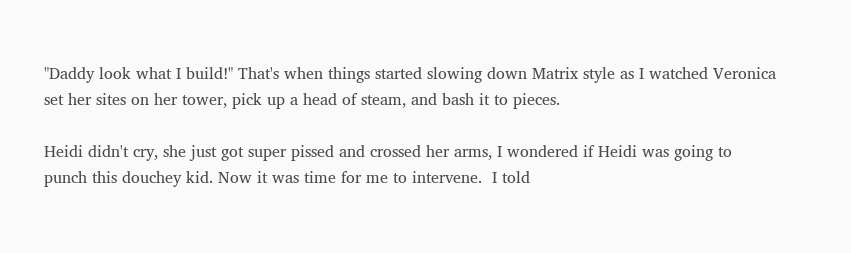"Daddy look what I build!" That's when things started slowing down Matrix style as I watched Veronica set her sites on her tower, pick up a head of steam, and bash it to pieces.

Heidi didn't cry, she just got super pissed and crossed her arms, I wondered if Heidi was going to punch this douchey kid. Now it was time for me to intervene.  I told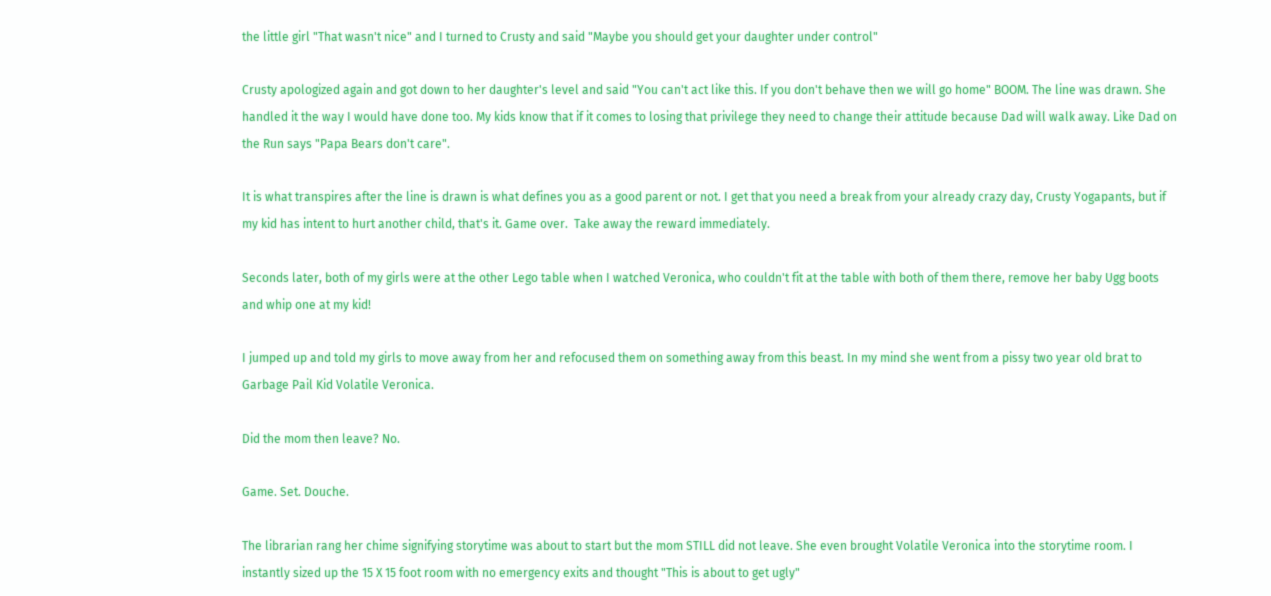the little girl "That wasn't nice" and I turned to Crusty and said "Maybe you should get your daughter under control"

Crusty apologized again and got down to her daughter's level and said "You can't act like this. If you don't behave then we will go home" BOOM. The line was drawn. She handled it the way I would have done too. My kids know that if it comes to losing that privilege they need to change their attitude because Dad will walk away. Like Dad on the Run says "Papa Bears don't care".

It is what transpires after the line is drawn is what defines you as a good parent or not. I get that you need a break from your already crazy day, Crusty Yogapants, but if my kid has intent to hurt another child, that's it. Game over.  Take away the reward immediately.

Seconds later, both of my girls were at the other Lego table when I watched Veronica, who couldn't fit at the table with both of them there, remove her baby Ugg boots and whip one at my kid!

I jumped up and told my girls to move away from her and refocused them on something away from this beast. In my mind she went from a pissy two year old brat to Garbage Pail Kid Volatile Veronica.

Did the mom then leave? No.

Game. Set. Douche.

The librarian rang her chime signifying storytime was about to start but the mom STILL did not leave. She even brought Volatile Veronica into the storytime room. I instantly sized up the 15 X 15 foot room with no emergency exits and thought "This is about to get ugly"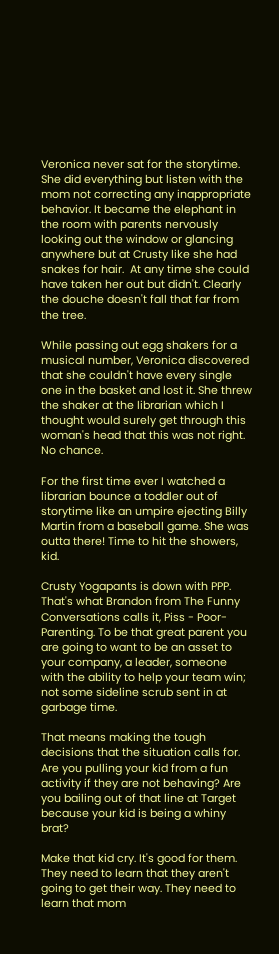Veronica never sat for the storytime. She did everything but listen with the mom not correcting any inappropriate behavior. It became the elephant in the room with parents nervously looking out the window or glancing anywhere but at Crusty like she had snakes for hair.  At any time she could have taken her out but didn't. Clearly the douche doesn't fall that far from the tree.

While passing out egg shakers for a musical number, Veronica discovered that she couldn't have every single one in the basket and lost it. She threw the shaker at the librarian which I thought would surely get through this woman's head that this was not right. No chance.

For the first time ever I watched a librarian bounce a toddler out of storytime like an umpire ejecting Billy Martin from a baseball game. She was outta there! Time to hit the showers, kid.

Crusty Yogapants is down with PPP. That's what Brandon from The Funny Conversations calls it, Piss - Poor- Parenting. To be that great parent you are going to want to be an asset to your company, a leader, someone with the ability to help your team win; not some sideline scrub sent in at garbage time.

That means making the tough decisions that the situation calls for. Are you pulling your kid from a fun activity if they are not behaving? Are you bailing out of that line at Target because your kid is being a whiny brat?

Make that kid cry. It's good for them. They need to learn that they aren't going to get their way. They need to learn that mom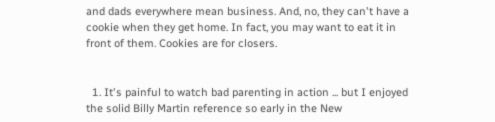and dads everywhere mean business. And, no, they can't have a cookie when they get home. In fact, you may want to eat it in front of them. Cookies are for closers.


  1. It's painful to watch bad parenting in action ... but I enjoyed the solid Billy Martin reference so early in the New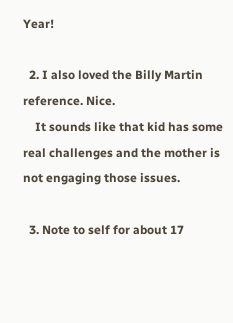Year!

  2. I also loved the Billy Martin reference. Nice.
    It sounds like that kid has some real challenges and the mother is not engaging those issues.

  3. Note to self for about 17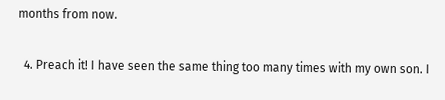months from now.

  4. Preach it! I have seen the same thing too many times with my own son. I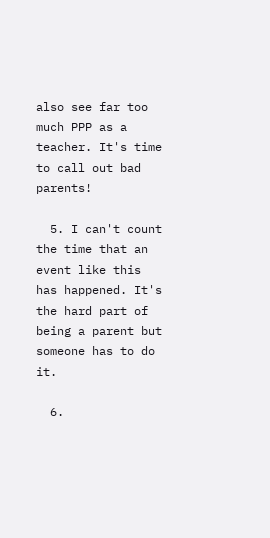also see far too much PPP as a teacher. It's time to call out bad parents!

  5. I can't count the time that an event like this has happened. It's the hard part of being a parent but someone has to do it.

  6.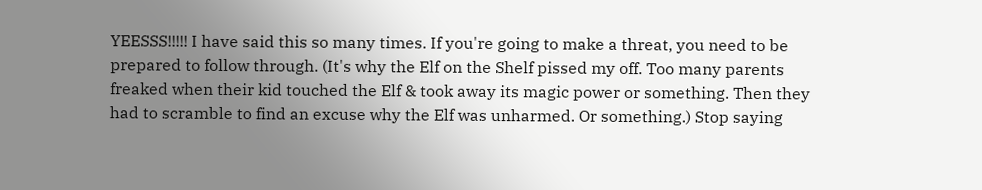YEESSS!!!!! I have said this so many times. If you're going to make a threat, you need to be prepared to follow through. (It's why the Elf on the Shelf pissed my off. Too many parents freaked when their kid touched the Elf & took away its magic power or something. Then they had to scramble to find an excuse why the Elf was unharmed. Or something.) Stop saying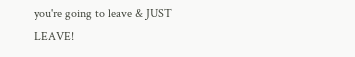you're going to leave & JUST LEAVE!